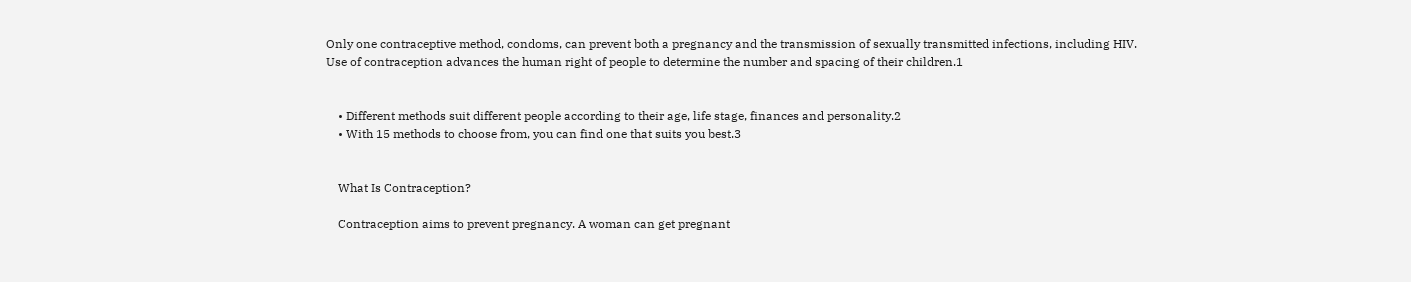Only one contraceptive method, condoms, can prevent both a pregnancy and the transmission of sexually transmitted infections, including HIV.
Use of contraception advances the human right of people to determine the number and spacing of their children.1


    • Different methods suit different people according to their age, life stage, finances and personality.2
    • With 15 methods to choose from, you can find one that suits you best.3


    What Is Contraception?

    Contraception aims to prevent pregnancy. A woman can get pregnant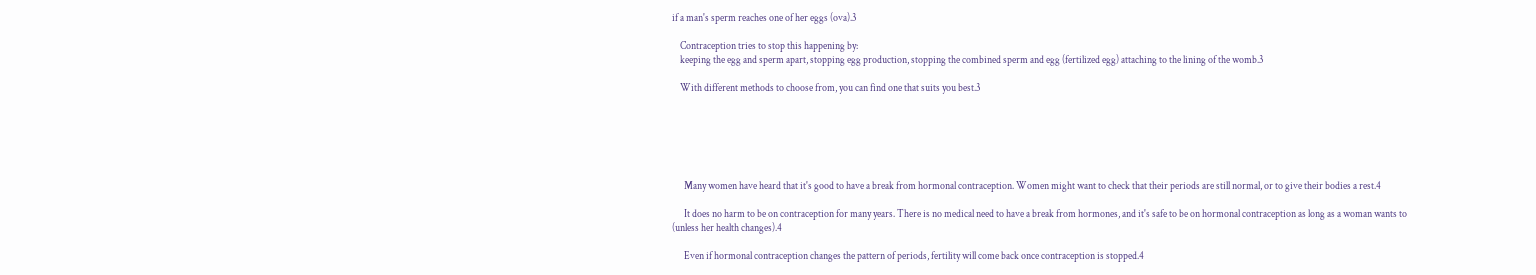if a man's sperm reaches one of her eggs (ova).3

    Contraception tries to stop this happening by:
    keeping the egg and sperm apart, stopping egg production, stopping the combined sperm and egg (fertilized egg) attaching to the lining of the womb.3

    With different methods to choose from, you can find one that suits you best.3






      Many women have heard that it's good to have a break from hormonal contraception. Women might want to check that their periods are still normal, or to give their bodies a rest.4

      It does no harm to be on contraception for many years. There is no medical need to have a break from hormones, and it's safe to be on hormonal contraception as long as a woman wants to (unless her health changes).4

      Even if hormonal contraception changes the pattern of periods, fertility will come back once contraception is stopped.4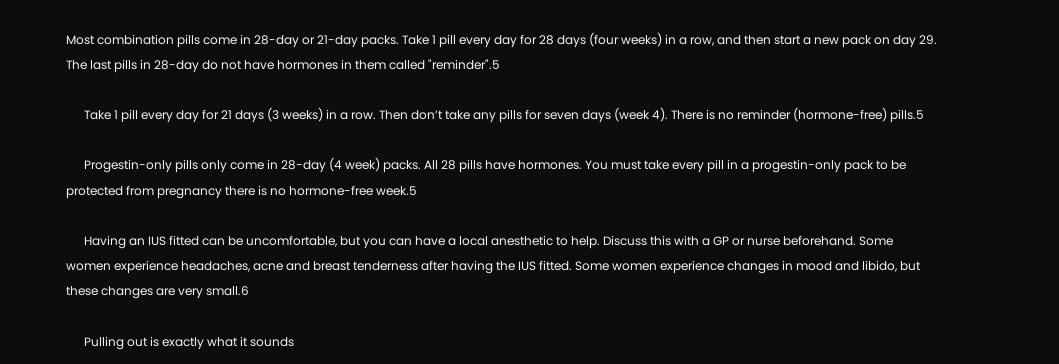Most combination pills come in 28-day or 21-day packs. Take 1 pill every day for 28 days (four weeks) in a row, and then start a new pack on day 29. The last pills in 28-day do not have hormones in them called "reminder".5

      Take 1 pill every day for 21 days (3 weeks) in a row. Then don’t take any pills for seven days (week 4). There is no reminder (hormone-free) pills.5

      Progestin-only pills only come in 28-day (4 week) packs. All 28 pills have hormones. You must take every pill in a progestin-only pack to be protected from pregnancy there is no hormone-free week.5

      Having an IUS fitted can be uncomfortable, but you can have a local anesthetic to help. Discuss this with a GP or nurse beforehand. Some women experience headaches, acne and breast tenderness after having the IUS fitted. Some women experience changes in mood and libido, but these changes are very small.6

      Pulling out is exactly what it sounds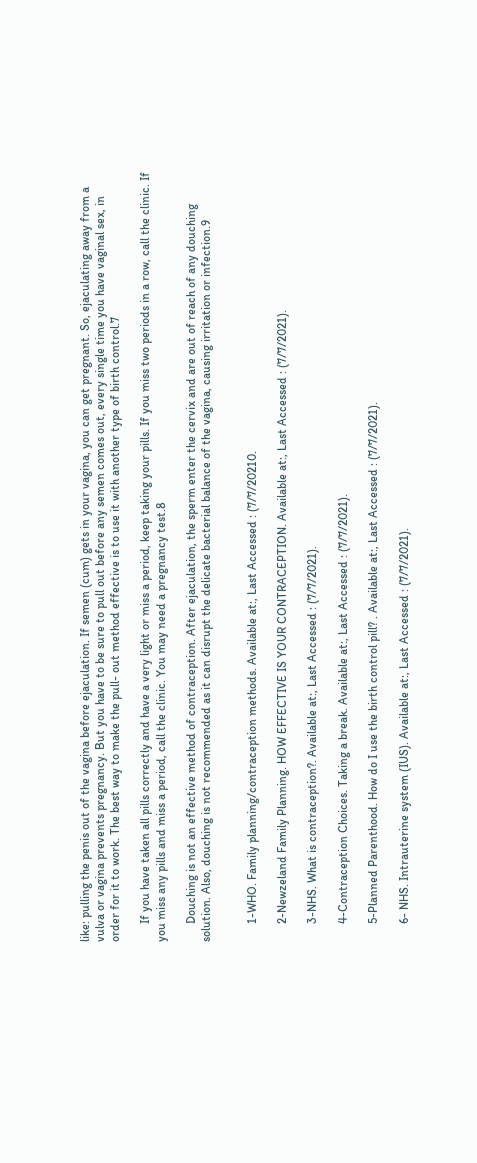like: pulling the penis out of the vagina before ejaculation. If semen (cum) gets in your vagina, you can get pregnant. So, ejaculating away from a vulva or vagina prevents pregnancy. But you have to be sure to pull out before any semen comes out, every single time you have vaginal sex, in order for it to work. The best way to make the pull- out method effective is to use it with another type of birth control.7

      If you have taken all pills correctly and have a very light or miss a period, keep taking your pills. If you miss two periods in a row, call the clinic. If you miss any pills and miss a period, call the clinic. You may need a pregnancy test.8

      Douching is not an effective method of contraception. After ejaculation, the sperm enter the cervix and are out of reach of any douching solution. Also, douching is not recommended as it can disrupt the delicate bacterial balance of the vagina, causing irritation or infection.9


      1-WHO. Family planning/contraception methods. Available at:, Last Accessed : (7/7/20210.

      2-Newzeland Family Planning. HOW EFFECTIVE IS YOUR CONTRACEPTION. Available at:, Last Accessed : (7/7/2021).

      3-NHS. What is contraception?. Available at:, Last Accessed : (7/7/2021).

      4-Contraception Choices. Taking a break. Available at:, Last Accessed : (7/7/2021).

      5-Planned Parenthood. How do I use the birth control pill? . Available at:, Last Accessed : (7/7/2021).

      6- NHS. Intrauterine system (IUS). Available at:, Last Accessed : (7/7/2021).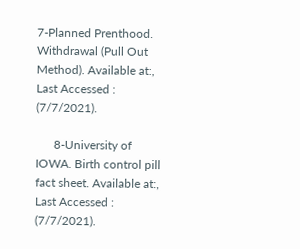7-Planned Prenthood. Withdrawal (Pull Out Method). Available at:, Last Accessed : (7/7/2021).

      8-University of IOWA. Birth control pill fact sheet. Available at:, Last Accessed : (7/7/2021).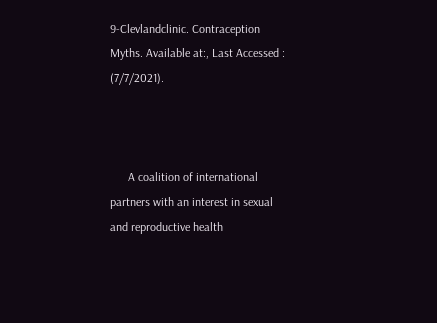9-Clevlandclinic. Contraception Myths. Available at:, Last Accessed : (7/7/2021).



      A coalition of international partners with an interest in sexual and reproductive health